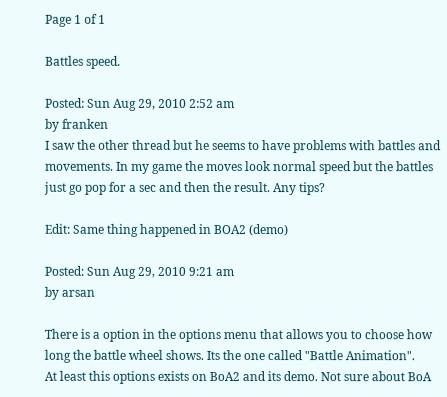Page 1 of 1

Battles speed.

Posted: Sun Aug 29, 2010 2:52 am
by franken
I saw the other thread but he seems to have problems with battles and movements. In my game the moves look normal speed but the battles just go pop for a sec and then the result. Any tips?

Edit: Same thing happened in BOA2 (demo)

Posted: Sun Aug 29, 2010 9:21 am
by arsan

There is a option in the options menu that allows you to choose how long the battle wheel shows. Its the one called "Battle Animation".
At least this options exists on BoA2 and its demo. Not sure about BoA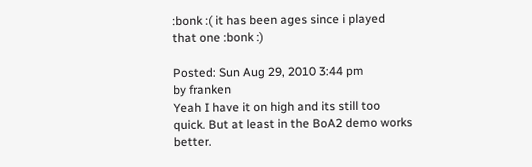:bonk :( it has been ages since i played that one :bonk :)

Posted: Sun Aug 29, 2010 3:44 pm
by franken
Yeah I have it on high and its still too quick. But at least in the BoA2 demo works better.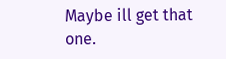Maybe ill get that one.